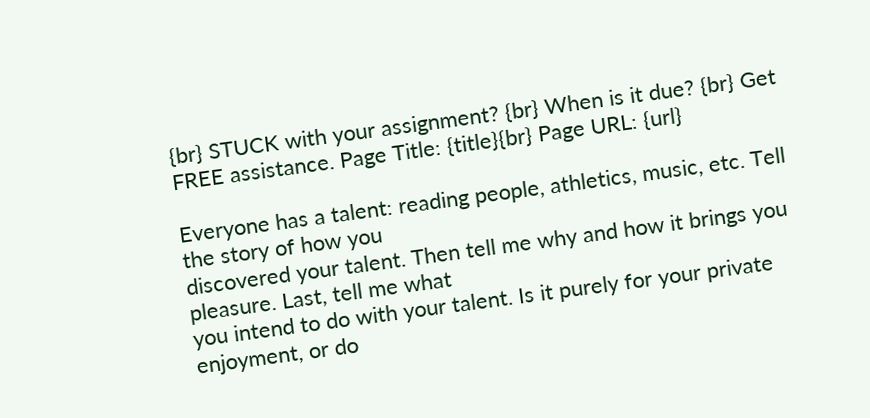{br} STUCK with your assignment? {br} When is it due? {br} Get FREE assistance. Page Title: {title}{br} Page URL: {url}

Everyone has a talent: reading people, athletics, music, etc. Tell the story of how you
discovered your talent. Then tell me why and how it brings you pleasure. Last, tell me what
you intend to do with your talent. Is it purely for your private enjoyment, or do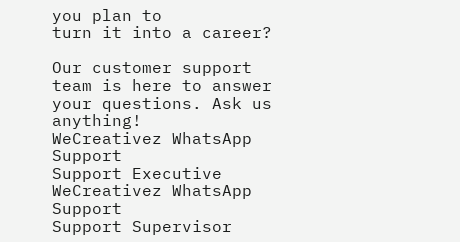you plan to
turn it into a career?

Our customer support team is here to answer your questions. Ask us anything!
WeCreativez WhatsApp Support
Support Executive
WeCreativez WhatsApp Support
Support Supervisor